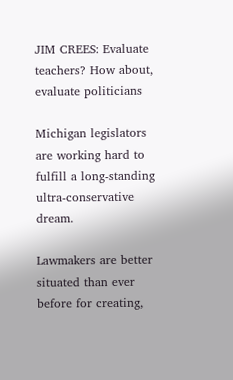JIM CREES: Evaluate teachers? How about, evaluate politicians

Michigan legislators are working hard to fulfill a long-standing ultra-conservative dream.

Lawmakers are better situated than ever before for creating,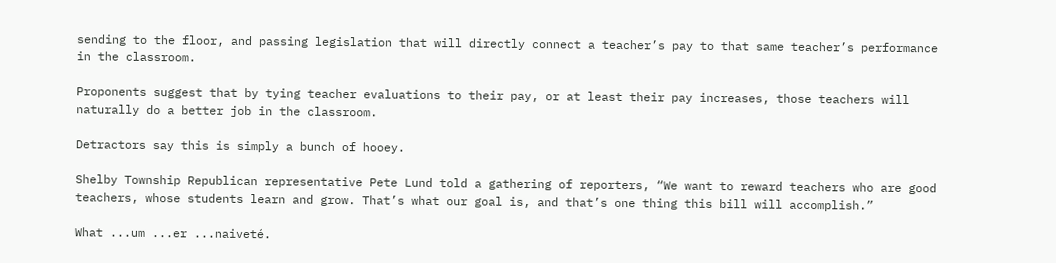sending to the floor, and passing legislation that will directly connect a teacher’s pay to that same teacher’s performance in the classroom.

Proponents suggest that by tying teacher evaluations to their pay, or at least their pay increases, those teachers will naturally do a better job in the classroom.

Detractors say this is simply a bunch of hooey.

Shelby Township Republican representative Pete Lund told a gathering of reporters, “We want to reward teachers who are good teachers, whose students learn and grow. That’s what our goal is, and that’s one thing this bill will accomplish.”

What ...um ...er ...naiveté.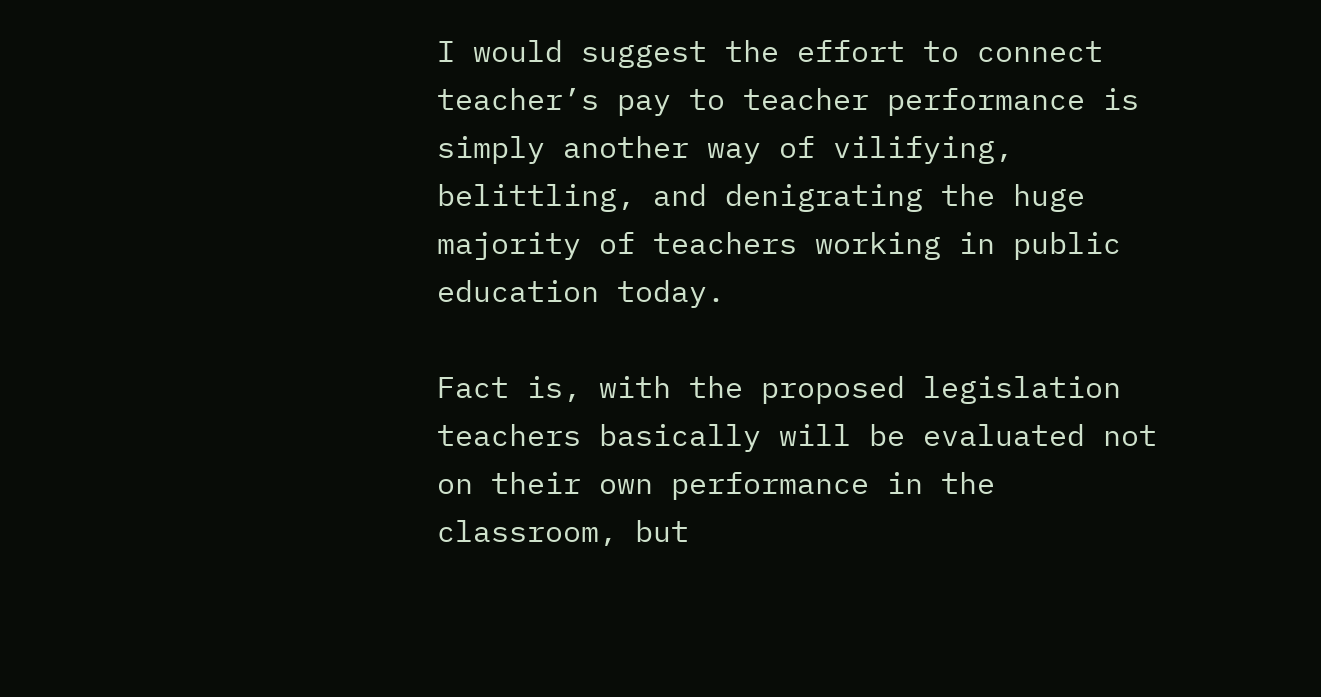I would suggest the effort to connect teacher’s pay to teacher performance is simply another way of vilifying, belittling, and denigrating the huge majority of teachers working in public education today.

Fact is, with the proposed legislation teachers basically will be evaluated not on their own performance in the classroom, but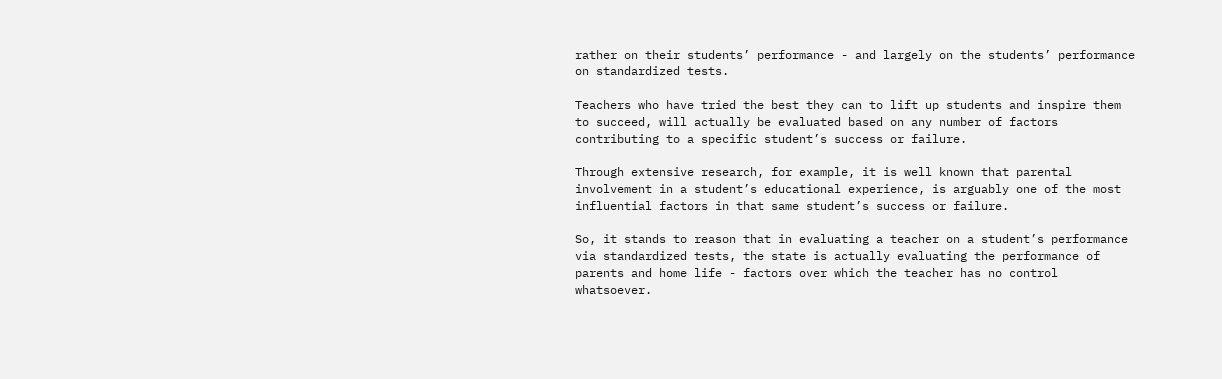rather on their students’ performance - and largely on the students’ performance on standardized tests.

Teachers who have tried the best they can to lift up students and inspire them to succeed, will actually be evaluated based on any number of factors contributing to a specific student’s success or failure.

Through extensive research, for example, it is well known that parental involvement in a student’s educational experience, is arguably one of the most influential factors in that same student’s success or failure.

So, it stands to reason that in evaluating a teacher on a student’s performance via standardized tests, the state is actually evaluating the performance of parents and home life - factors over which the teacher has no control whatsoever.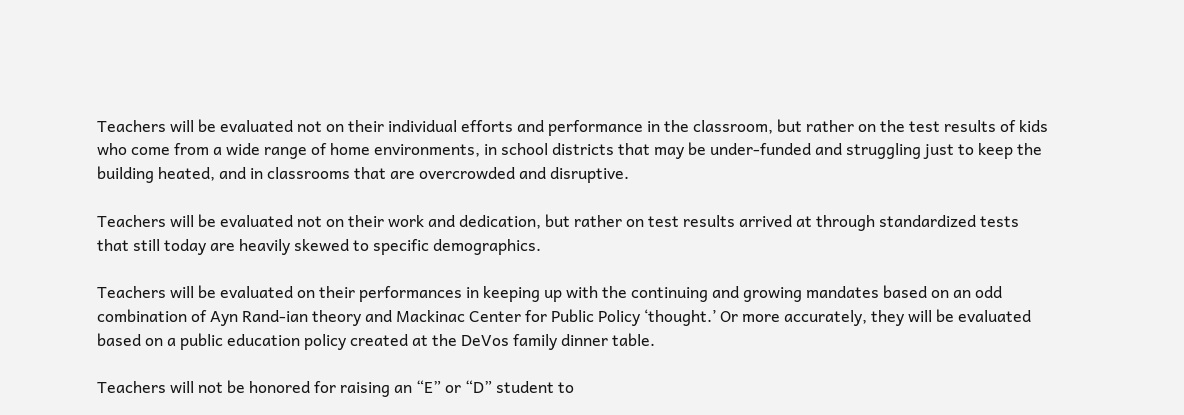Teachers will be evaluated not on their individual efforts and performance in the classroom, but rather on the test results of kids who come from a wide range of home environments, in school districts that may be under-funded and struggling just to keep the building heated, and in classrooms that are overcrowded and disruptive.

Teachers will be evaluated not on their work and dedication, but rather on test results arrived at through standardized tests that still today are heavily skewed to specific demographics.

Teachers will be evaluated on their performances in keeping up with the continuing and growing mandates based on an odd combination of Ayn Rand-ian theory and Mackinac Center for Public Policy ‘thought.’ Or more accurately, they will be evaluated based on a public education policy created at the DeVos family dinner table.

Teachers will not be honored for raising an “E” or “D” student to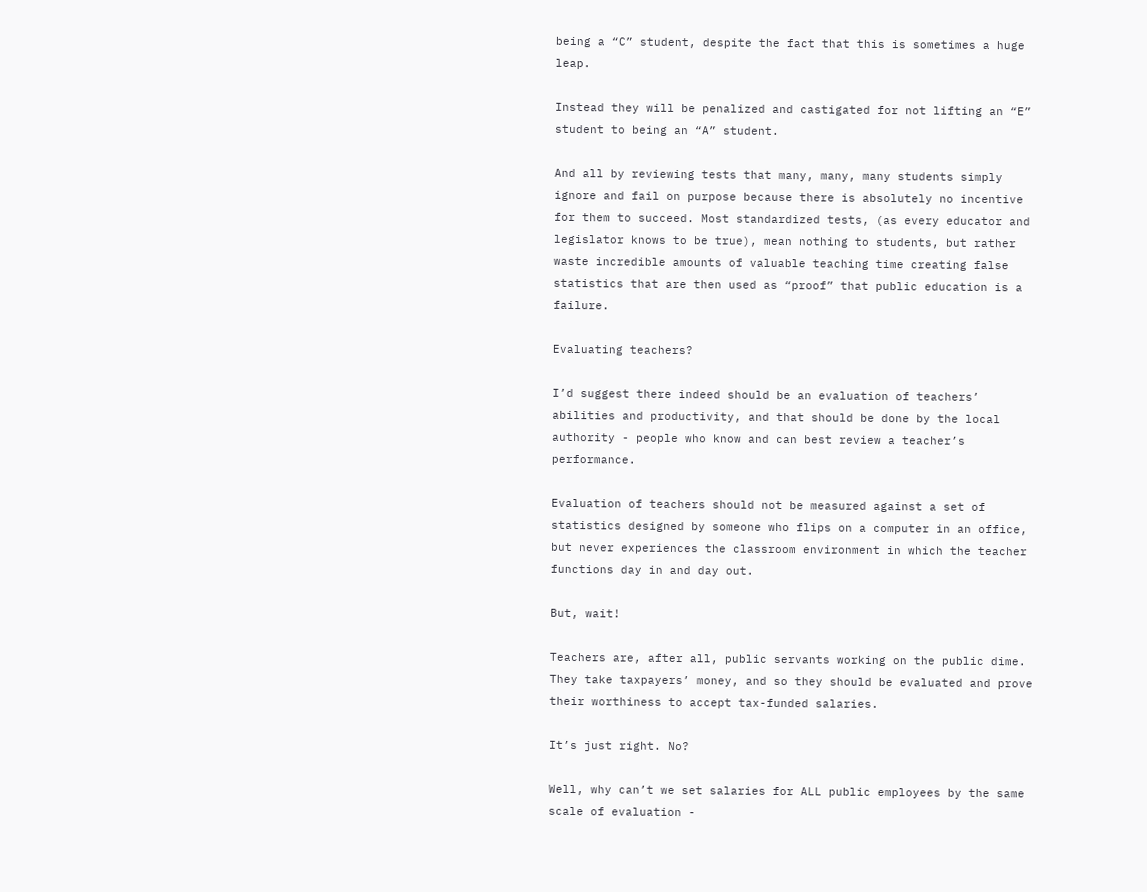being a “C” student, despite the fact that this is sometimes a huge leap.

Instead they will be penalized and castigated for not lifting an “E” student to being an “A” student.

And all by reviewing tests that many, many, many students simply ignore and fail on purpose because there is absolutely no incentive for them to succeed. Most standardized tests, (as every educator and legislator knows to be true), mean nothing to students, but rather waste incredible amounts of valuable teaching time creating false statistics that are then used as “proof” that public education is a failure.

Evaluating teachers?

I’d suggest there indeed should be an evaluation of teachers’ abilities and productivity, and that should be done by the local authority - people who know and can best review a teacher’s performance.

Evaluation of teachers should not be measured against a set of statistics designed by someone who flips on a computer in an office, but never experiences the classroom environment in which the teacher functions day in and day out.

But, wait!

Teachers are, after all, public servants working on the public dime. They take taxpayers’ money, and so they should be evaluated and prove their worthiness to accept tax-funded salaries.

It’s just right. No?

Well, why can’t we set salaries for ALL public employees by the same scale of evaluation -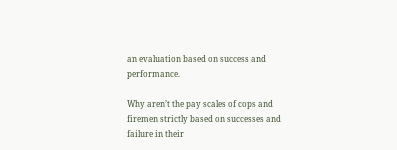an evaluation based on success and performance.

Why aren’t the pay scales of cops and firemen strictly based on successes and failure in their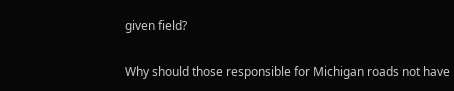given field?

Why should those responsible for Michigan roads not have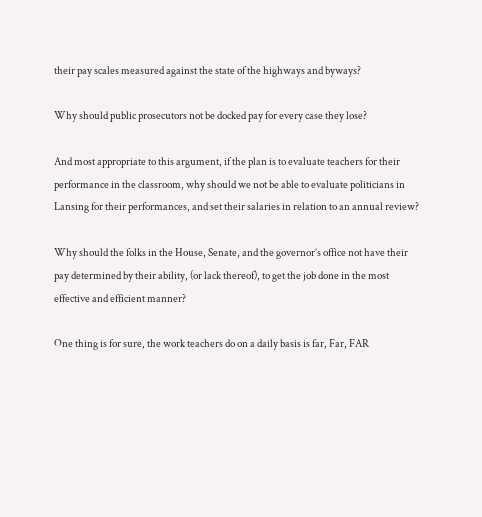their pay scales measured against the state of the highways and byways?

Why should public prosecutors not be docked pay for every case they lose?

And most appropriate to this argument, if the plan is to evaluate teachers for their performance in the classroom, why should we not be able to evaluate politicians in Lansing for their performances, and set their salaries in relation to an annual review?

Why should the folks in the House, Senate, and the governor’s office not have their pay determined by their ability, (or lack thereof), to get the job done in the most effective and efficient manner?

One thing is for sure, the work teachers do on a daily basis is far, Far, FAR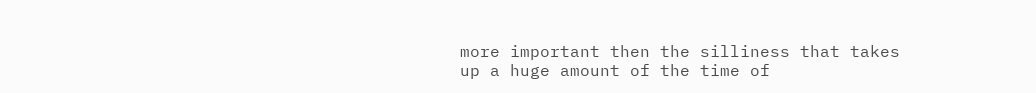more important then the silliness that takes up a huge amount of the time of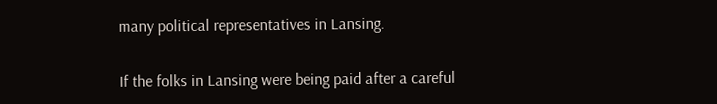many political representatives in Lansing.

If the folks in Lansing were being paid after a careful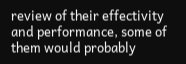review of their effectivity and performance, some of them would probably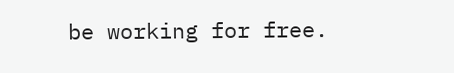be working for free.